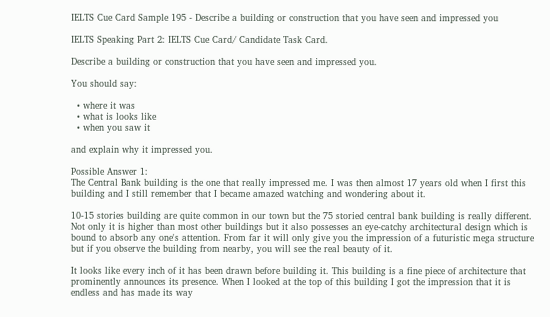IELTS Cue Card Sample 195 - Describe a building or construction that you have seen and impressed you

IELTS Speaking Part 2: IELTS Cue Card/ Candidate Task Card.

Describe a building or construction that you have seen and impressed you.

You should say:

  • where it was
  • what is looks like
  • when you saw it

and explain why it impressed you.

Possible Answer 1:
The Central Bank building is the one that really impressed me. I was then almost 17 years old when I first this building and I still remember that I became amazed watching and wondering about it.

10-15 stories building are quite common in our town but the 75 storied central bank building is really different. Not only it is higher than most other buildings but it also possesses an eye-catchy architectural design which is bound to absorb any one's attention. From far it will only give you the impression of a futuristic mega structure but if you observe the building from nearby, you will see the real beauty of it.

It looks like every inch of it has been drawn before building it. This building is a fine piece of architecture that prominently announces its presence. When I looked at the top of this building I got the impression that it is endless and has made its way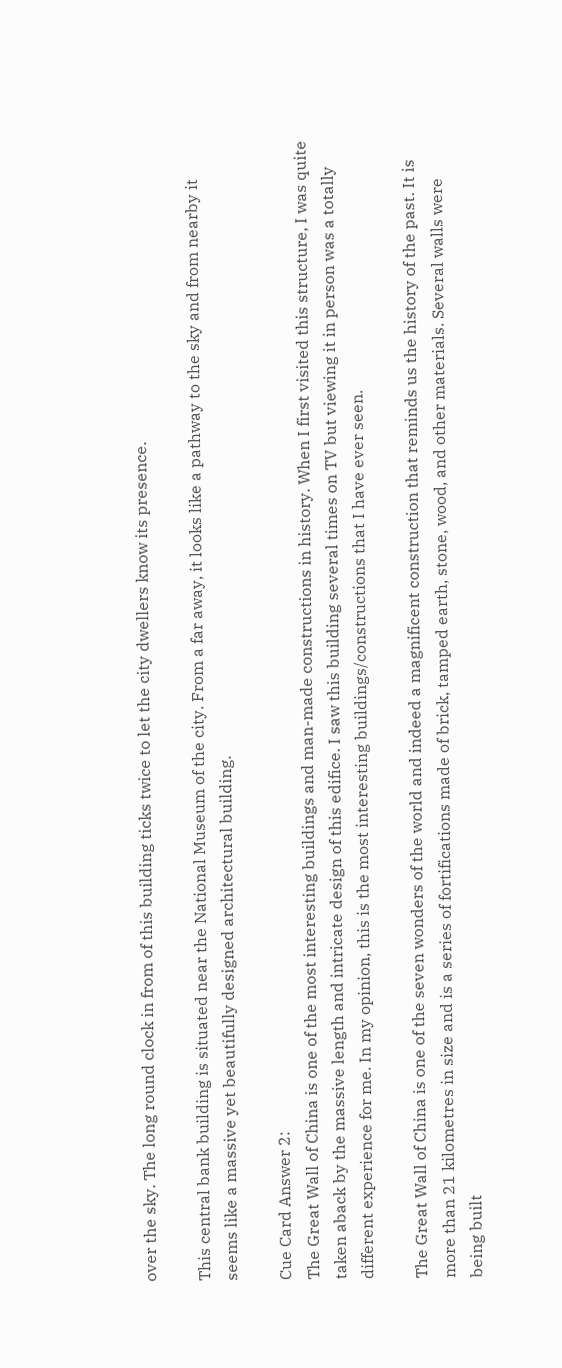over the sky. The long round clock in from of this building ticks twice to let the city dwellers know its presence.

This central bank building is situated near the National Museum of the city. From a far away, it looks like a pathway to the sky and from nearby it seems like a massive yet beautifully designed architectural building.

Cue Card Answer 2:
The Great Wall of China is one of the most interesting buildings and man-made constructions in history. When I first visited this structure, I was quite taken aback by the massive length and intricate design of this edifice. I saw this building several times on TV but viewing it in person was a totally different experience for me. In my opinion, this is the most interesting buildings/constructions that I have ever seen.

The Great Wall of China is one of the seven wonders of the world and indeed a magnificent construction that reminds us the history of the past. It is more than 21 kilometres in size and is a series of fortifications made of brick, tamped earth, stone, wood, and other materials. Several walls were being built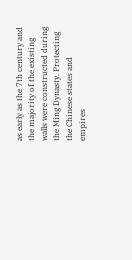as early as the 7th century and the majority of the existing walls were constructed during the Ming Dynasty. Protecting the Chinese states and empires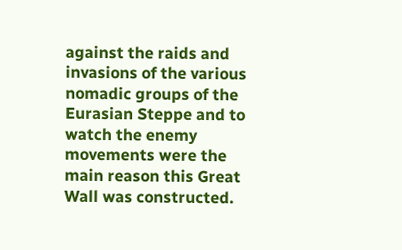against the raids and invasions of the various nomadic groups of the Eurasian Steppe and to watch the enemy movements were the main reason this Great Wall was constructed.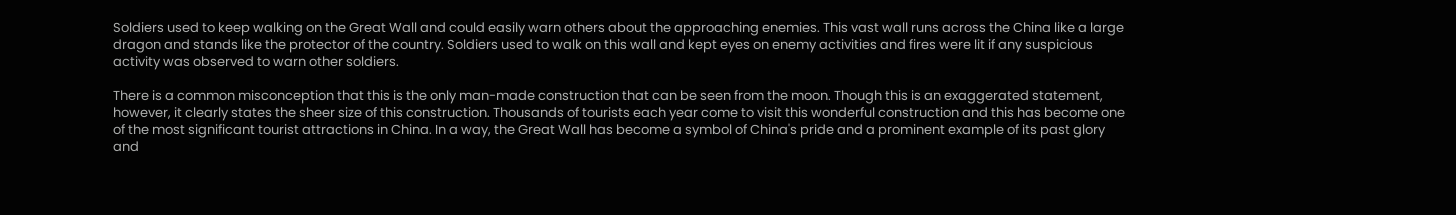Soldiers used to keep walking on the Great Wall and could easily warn others about the approaching enemies. This vast wall runs across the China like a large dragon and stands like the protector of the country. Soldiers used to walk on this wall and kept eyes on enemy activities and fires were lit if any suspicious activity was observed to warn other soldiers.

There is a common misconception that this is the only man-made construction that can be seen from the moon. Though this is an exaggerated statement, however, it clearly states the sheer size of this construction. Thousands of tourists each year come to visit this wonderful construction and this has become one of the most significant tourist attractions in China. In a way, the Great Wall has become a symbol of China's pride and a prominent example of its past glory and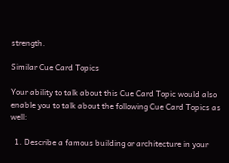strength.

Similar Cue Card Topics

Your ability to talk about this Cue Card Topic would also enable you to talk about the following Cue Card Topics as well:

  1. Describe a famous building or architecture in your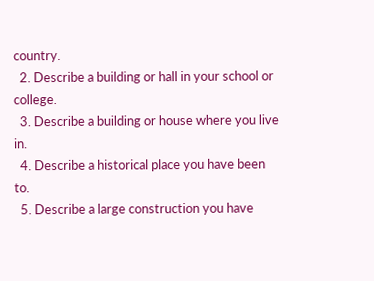country.
  2. Describe a building or hall in your school or college.
  3. Describe a building or house where you live in.
  4. Describe a historical place you have been to.
  5. Describe a large construction you have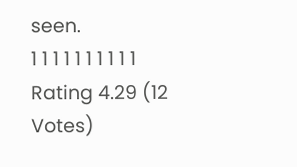seen.
1 1 1 1 1 1 1 1 1 1 Rating 4.29 (12 Votes)